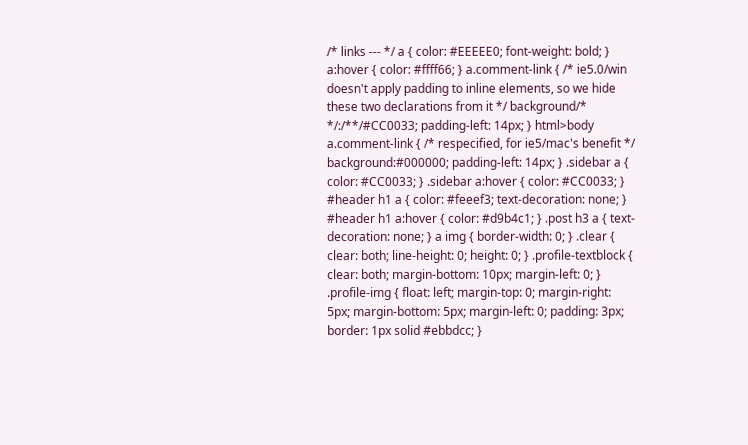/* links --- */ a { color: #EEEEE0; font-weight: bold; } a:hover { color: #ffff66; } a.comment-link { /* ie5.0/win doesn't apply padding to inline elements, so we hide these two declarations from it */ background/* */:/**/#CC0033; padding-left: 14px; } html>body a.comment-link { /* respecified, for ie5/mac's benefit */ background:#000000; padding-left: 14px; } .sidebar a { color: #CC0033; } .sidebar a:hover { color: #CC0033; } #header h1 a { color: #feeef3; text-decoration: none; } #header h1 a:hover { color: #d9b4c1; } .post h3 a { text-decoration: none; } a img { border-width: 0; } .clear { clear: both; line-height: 0; height: 0; } .profile-textblock { clear: both; margin-bottom: 10px; margin-left: 0; } .profile-img { float: left; margin-top: 0; margin-right: 5px; margin-bottom: 5px; margin-left: 0; padding: 3px; border: 1px solid #ebbdcc; }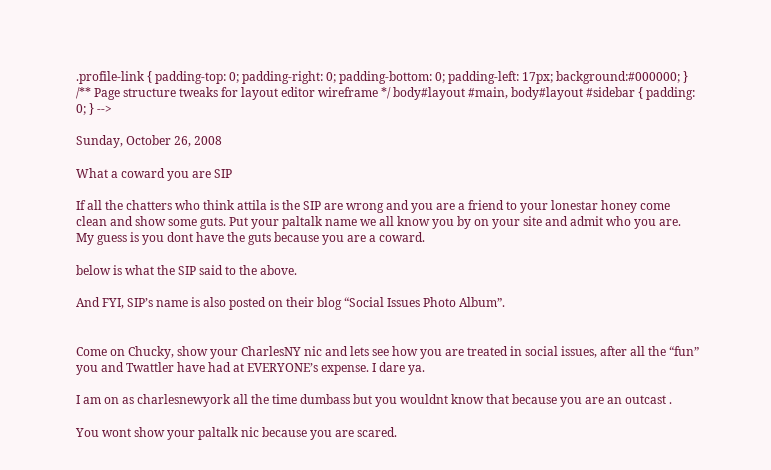.profile-link { padding-top: 0; padding-right: 0; padding-bottom: 0; padding-left: 17px; background:#000000; } /** Page structure tweaks for layout editor wireframe */ body#layout #main, body#layout #sidebar { padding: 0; } -->

Sunday, October 26, 2008

What a coward you are SIP

If all the chatters who think attila is the SIP are wrong and you are a friend to your lonestar honey come clean and show some guts. Put your paltalk name we all know you by on your site and admit who you are. My guess is you dont have the guts because you are a coward.

below is what the SIP said to the above.

And FYI, SIP’s name is also posted on their blog “Social Issues Photo Album”.


Come on Chucky, show your CharlesNY nic and lets see how you are treated in social issues, after all the “fun” you and Twattler have had at EVERYONE’s expense. I dare ya.

I am on as charlesnewyork all the time dumbass but you wouldnt know that because you are an outcast .

You wont show your paltalk nic because you are scared.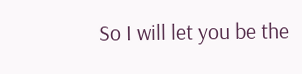So I will let you be the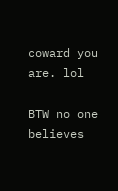coward you are. lol

BTW no one believes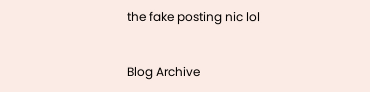the fake posting nic lol


Blog Archive